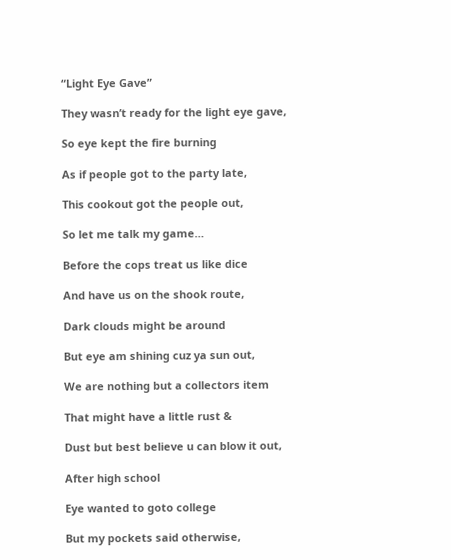“Light Eye Gave”

They wasn’t ready for the light eye gave,

So eye kept the fire burning

As if people got to the party late,

This cookout got the people out,

So let me talk my game…

Before the cops treat us like dice

And have us on the shook route,

Dark clouds might be around

But eye am shining cuz ya sun out,

We are nothing but a collectors item

That might have a little rust &

Dust but best believe u can blow it out,

After high school

Eye wanted to goto college

But my pockets said otherwise,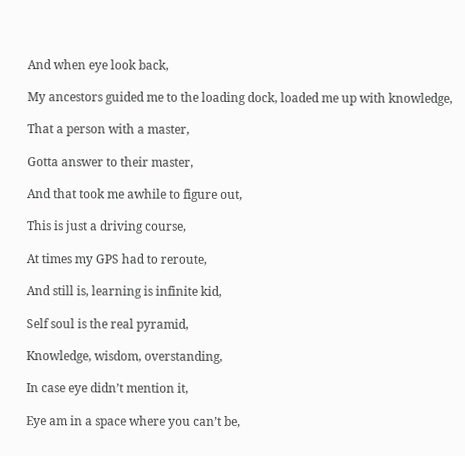And when eye look back,

My ancestors guided me to the loading dock, loaded me up with knowledge,

That a person with a master,

Gotta answer to their master,

And that took me awhile to figure out,

This is just a driving course,

At times my GPS had to reroute,

And still is, learning is infinite kid,

Self soul is the real pyramid,

Knowledge, wisdom, overstanding,

In case eye didn’t mention it,

Eye am in a space where you can’t be,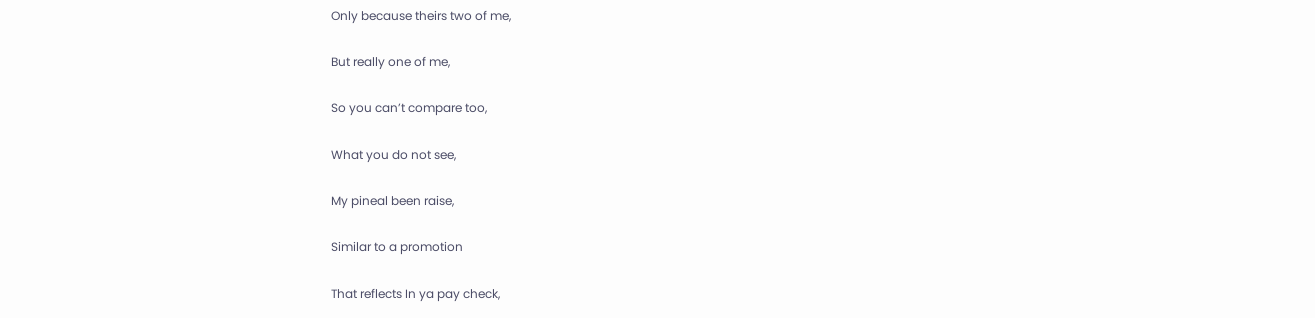Only because theirs two of me,

But really one of me,

So you can’t compare too,

What you do not see,

My pineal been raise,

Similar to a promotion

That reflects In ya pay check,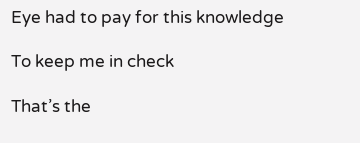Eye had to pay for this knowledge

To keep me in check

That’s the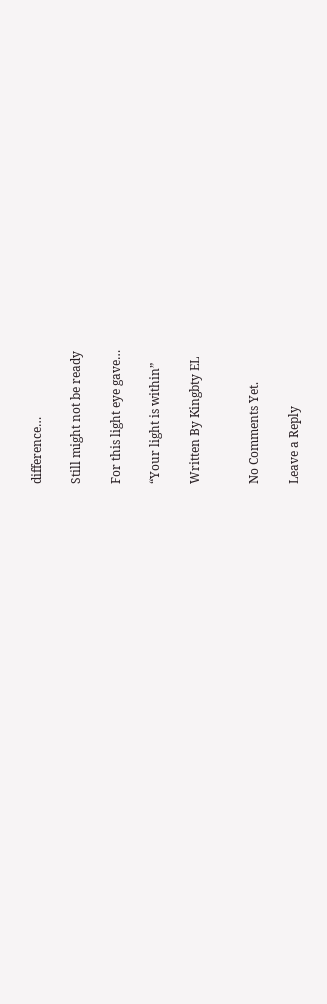difference…

Still might not be ready

For this light eye gave…

“Your light is within”

Written By Kingbty EL


No Comments Yet.

Leave a Reply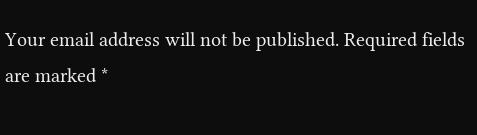Your email address will not be published. Required fields are marked *